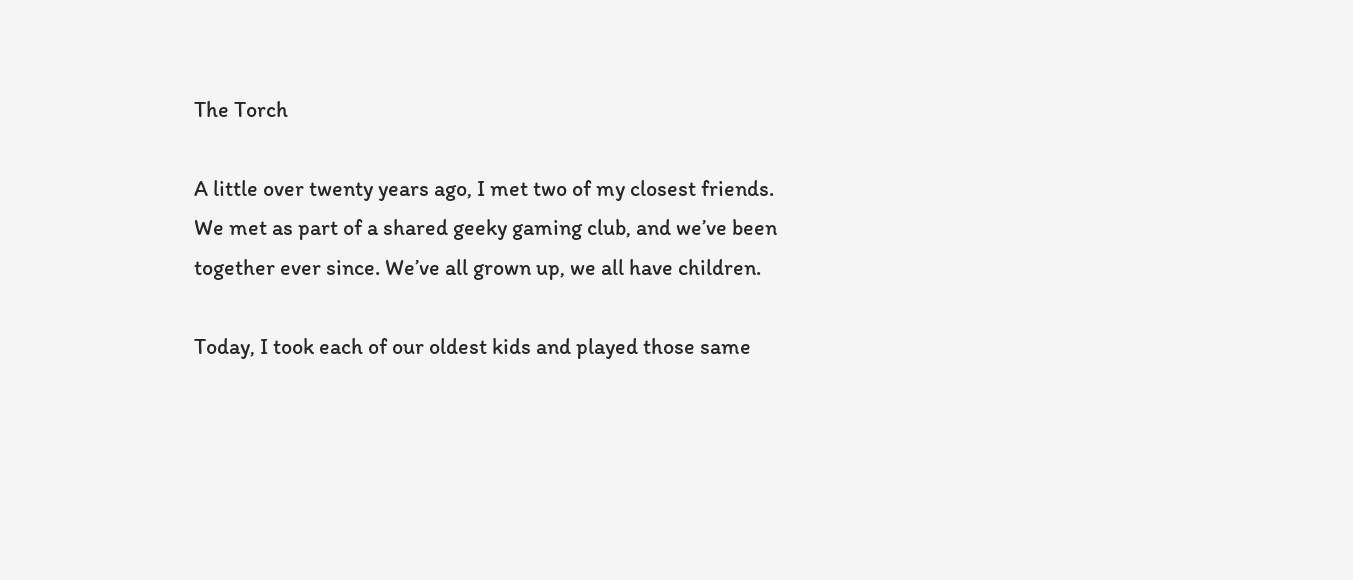The Torch

A little over twenty years ago, I met two of my closest friends. We met as part of a shared geeky gaming club, and we’ve been together ever since. We’ve all grown up, we all have children.

Today, I took each of our oldest kids and played those same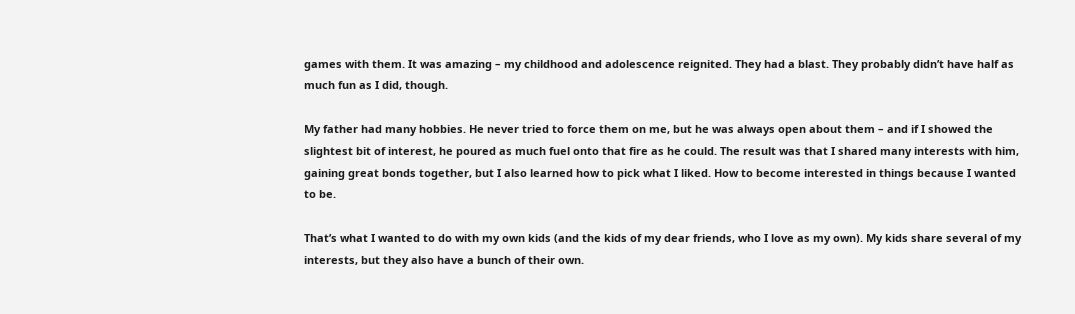games with them. It was amazing – my childhood and adolescence reignited. They had a blast. They probably didn’t have half as much fun as I did, though.

My father had many hobbies. He never tried to force them on me, but he was always open about them – and if I showed the slightest bit of interest, he poured as much fuel onto that fire as he could. The result was that I shared many interests with him, gaining great bonds together, but I also learned how to pick what I liked. How to become interested in things because I wanted to be.

That’s what I wanted to do with my own kids (and the kids of my dear friends, who I love as my own). My kids share several of my interests, but they also have a bunch of their own.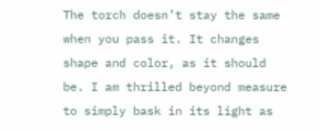The torch doesn’t stay the same when you pass it. It changes shape and color, as it should be. I am thrilled beyond measure to simply bask in its light as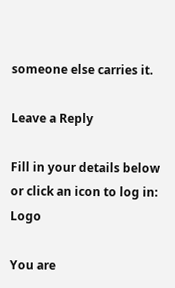someone else carries it.

Leave a Reply

Fill in your details below or click an icon to log in: Logo

You are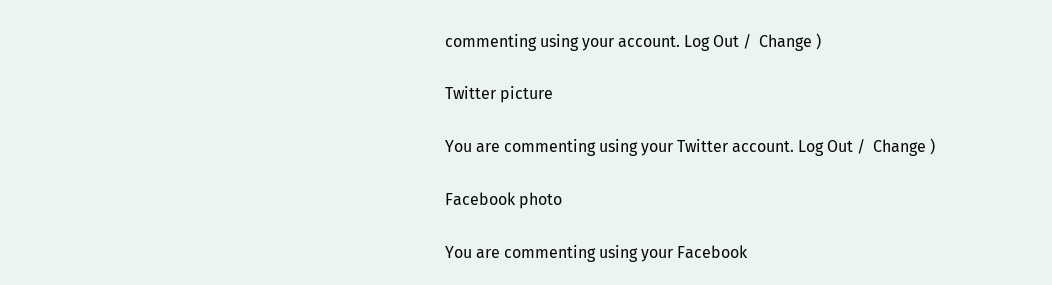commenting using your account. Log Out /  Change )

Twitter picture

You are commenting using your Twitter account. Log Out /  Change )

Facebook photo

You are commenting using your Facebook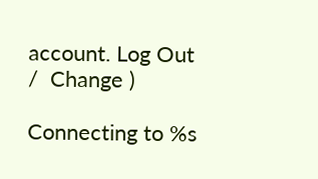account. Log Out /  Change )

Connecting to %s